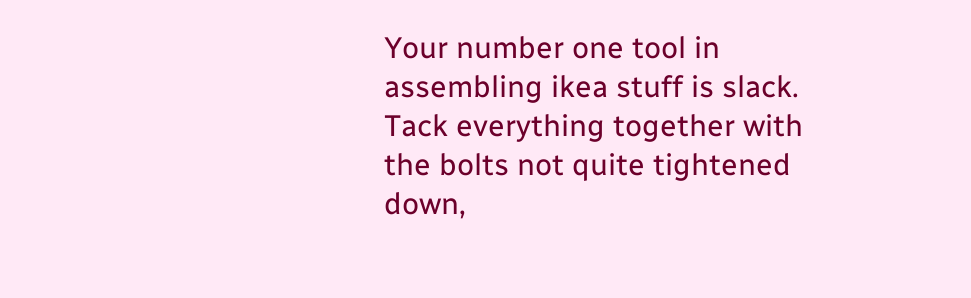Your number one tool in assembling ikea stuff is slack. Tack everything together with the bolts not quite tightened down,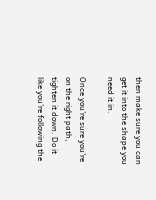then make sure you can get it into the shape you need it in.

Once you’re sure you’re on the right path, tighten it down. Do it like you’re following the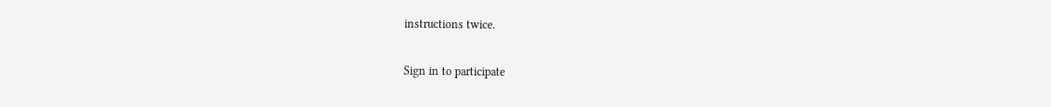instructions twice.

Sign in to participate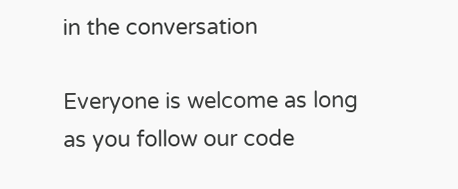in the conversation

Everyone is welcome as long as you follow our code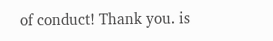of conduct! Thank you. is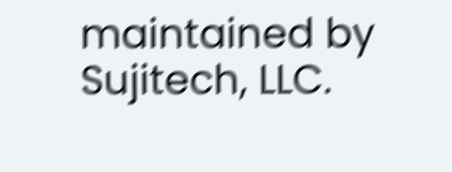maintained by Sujitech, LLC.